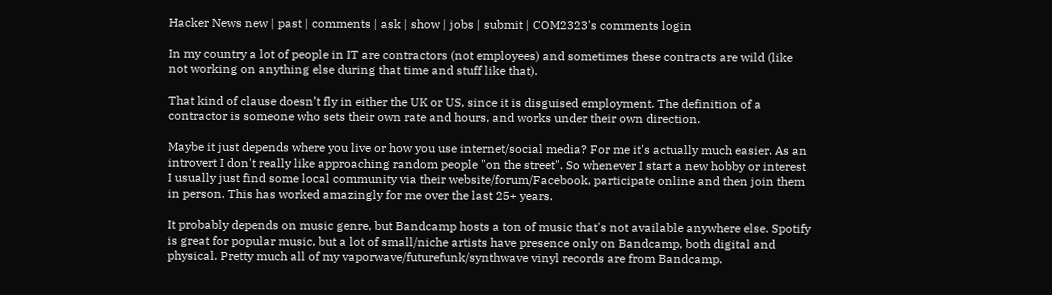Hacker News new | past | comments | ask | show | jobs | submit | COM2323's comments login

In my country a lot of people in IT are contractors (not employees) and sometimes these contracts are wild (like not working on anything else during that time and stuff like that).

That kind of clause doesn’t fly in either the UK or US, since it is disguised employment. The definition of a contractor is someone who sets their own rate and hours, and works under their own direction.

Maybe it just depends where you live or how you use internet/social media? For me it's actually much easier. As an introvert I don't really like approaching random people "on the street". So whenever I start a new hobby or interest I usually just find some local community via their website/forum/Facebook, participate online and then join them in person. This has worked amazingly for me over the last 25+ years.

It probably depends on music genre, but Bandcamp hosts a ton of music that's not available anywhere else. Spotify is great for popular music, but a lot of small/niche artists have presence only on Bandcamp, both digital and physical. Pretty much all of my vaporwave/futurefunk/synthwave vinyl records are from Bandcamp.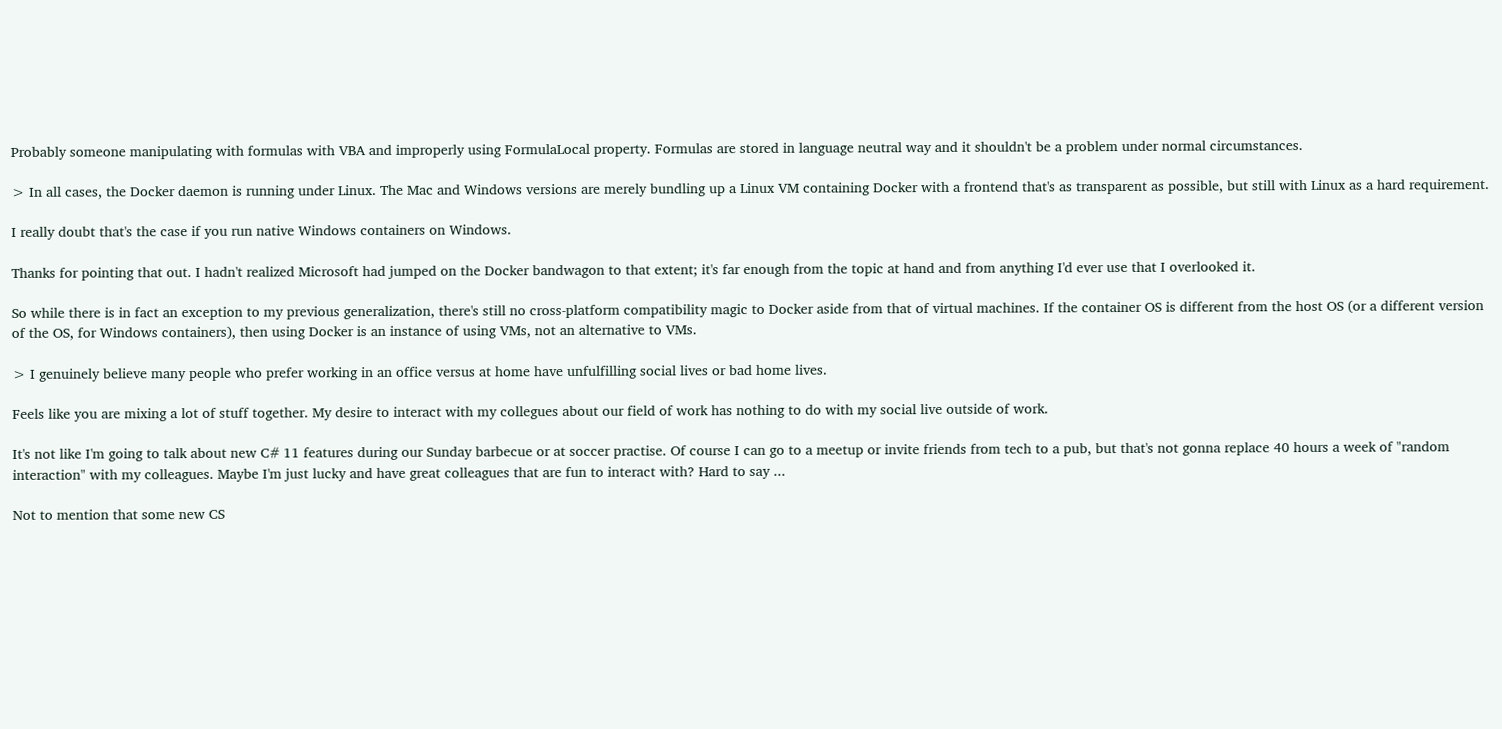Probably someone manipulating with formulas with VBA and improperly using FormulaLocal property. Formulas are stored in language neutral way and it shouldn't be a problem under normal circumstances.

> In all cases, the Docker daemon is running under Linux. The Mac and Windows versions are merely bundling up a Linux VM containing Docker with a frontend that's as transparent as possible, but still with Linux as a hard requirement.

I really doubt that's the case if you run native Windows containers on Windows.

Thanks for pointing that out. I hadn't realized Microsoft had jumped on the Docker bandwagon to that extent; it's far enough from the topic at hand and from anything I'd ever use that I overlooked it.

So while there is in fact an exception to my previous generalization, there's still no cross-platform compatibility magic to Docker aside from that of virtual machines. If the container OS is different from the host OS (or a different version of the OS, for Windows containers), then using Docker is an instance of using VMs, not an alternative to VMs.

> I genuinely believe many people who prefer working in an office versus at home have unfulfilling social lives or bad home lives.

Feels like you are mixing a lot of stuff together. My desire to interact with my collegues about our field of work has nothing to do with my social live outside of work.

It's not like I'm going to talk about new C# 11 features during our Sunday barbecue or at soccer practise. Of course I can go to a meetup or invite friends from tech to a pub, but that's not gonna replace 40 hours a week of "random interaction" with my colleagues. Maybe I'm just lucky and have great colleagues that are fun to interact with? Hard to say ...

Not to mention that some new CS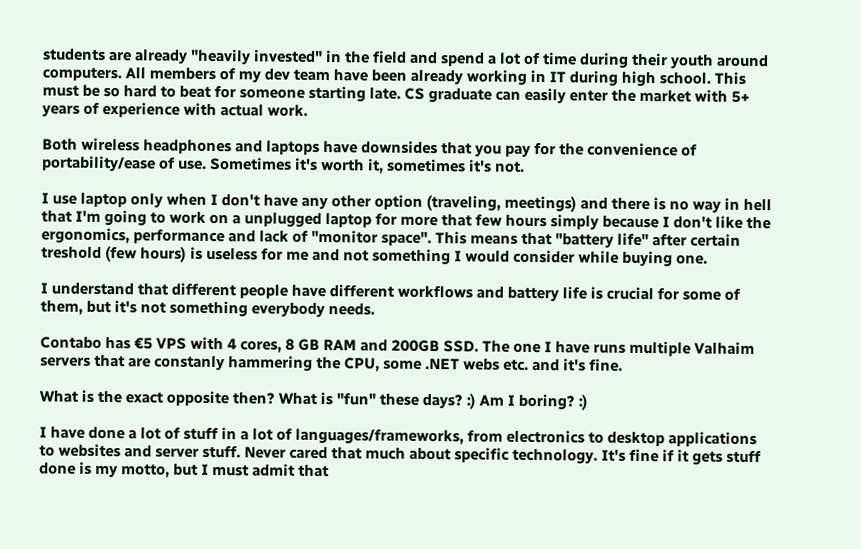students are already "heavily invested" in the field and spend a lot of time during their youth around computers. All members of my dev team have been already working in IT during high school. This must be so hard to beat for someone starting late. CS graduate can easily enter the market with 5+ years of experience with actual work.

Both wireless headphones and laptops have downsides that you pay for the convenience of portability/ease of use. Sometimes it's worth it, sometimes it's not.

I use laptop only when I don't have any other option (traveling, meetings) and there is no way in hell that I'm going to work on a unplugged laptop for more that few hours simply because I don't like the ergonomics, performance and lack of "monitor space". This means that "battery life" after certain treshold (few hours) is useless for me and not something I would consider while buying one.

I understand that different people have different workflows and battery life is crucial for some of them, but it's not something everybody needs.

Contabo has €5 VPS with 4 cores, 8 GB RAM and 200GB SSD. The one I have runs multiple Valhaim servers that are constanly hammering the CPU, some .NET webs etc. and it's fine.

What is the exact opposite then? What is "fun" these days? :) Am I boring? :)

I have done a lot of stuff in a lot of languages/frameworks, from electronics to desktop applications to websites and server stuff. Never cared that much about specific technology. It's fine if it gets stuff done is my motto, but I must admit that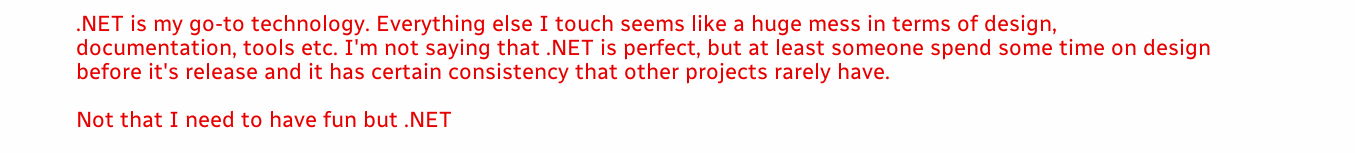.NET is my go-to technology. Everything else I touch seems like a huge mess in terms of design, documentation, tools etc. I'm not saying that .NET is perfect, but at least someone spend some time on design before it's release and it has certain consistency that other projects rarely have.

Not that I need to have fun but .NET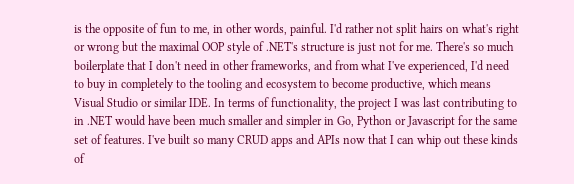is the opposite of fun to me, in other words, painful. I'd rather not split hairs on what's right or wrong but the maximal OOP style of .NET's structure is just not for me. There's so much boilerplate that I don't need in other frameworks, and from what I've experienced, I'd need to buy in completely to the tooling and ecosystem to become productive, which means Visual Studio or similar IDE. In terms of functionality, the project I was last contributing to in .NET would have been much smaller and simpler in Go, Python or Javascript for the same set of features. I've built so many CRUD apps and APIs now that I can whip out these kinds of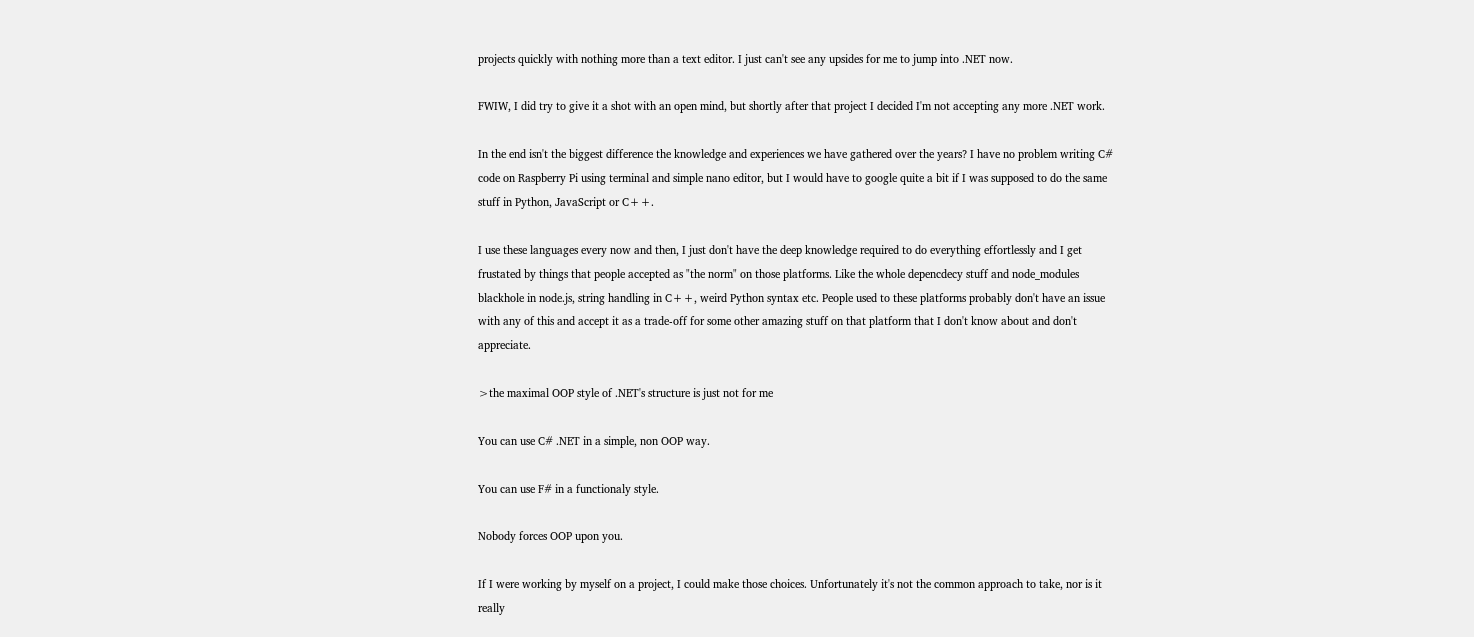projects quickly with nothing more than a text editor. I just can't see any upsides for me to jump into .NET now.

FWIW, I did try to give it a shot with an open mind, but shortly after that project I decided I'm not accepting any more .NET work.

In the end isn't the biggest difference the knowledge and experiences we have gathered over the years? I have no problem writing C# code on Raspberry Pi using terminal and simple nano editor, but I would have to google quite a bit if I was supposed to do the same stuff in Python, JavaScript or C++.

I use these languages every now and then, I just don't have the deep knowledge required to do everything effortlessly and I get frustated by things that people accepted as "the norm" on those platforms. Like the whole depencdecy stuff and node_modules blackhole in node.js, string handling in C++, weird Python syntax etc. People used to these platforms probably don't have an issue with any of this and accept it as a trade-off for some other amazing stuff on that platform that I don't know about and don't appreciate.

>the maximal OOP style of .NET's structure is just not for me

You can use C# .NET in a simple, non OOP way.

You can use F# in a functionaly style.

Nobody forces OOP upon you.

If I were working by myself on a project, I could make those choices. Unfortunately it's not the common approach to take, nor is it really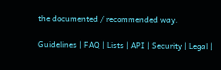the documented / recommended way.

Guidelines | FAQ | Lists | API | Security | Legal |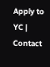Apply to YC | Contact